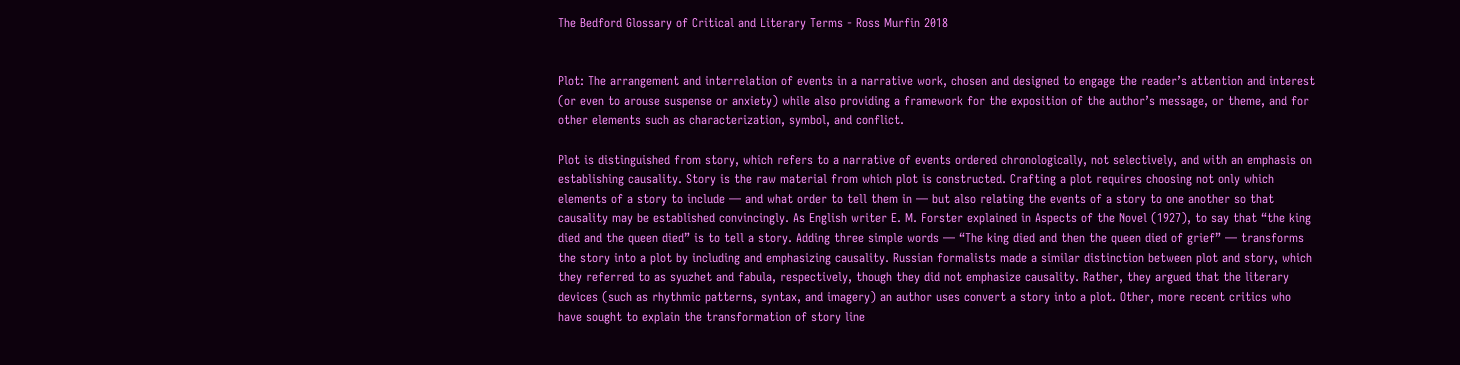The Bedford Glossary of Critical and Literary Terms - Ross Murfin 2018


Plot: The arrangement and interrelation of events in a narrative work, chosen and designed to engage the reader’s attention and interest (or even to arouse suspense or anxiety) while also providing a framework for the exposition of the author’s message, or theme, and for other elements such as characterization, symbol, and conflict.

Plot is distinguished from story, which refers to a narrative of events ordered chronologically, not selectively, and with an emphasis on establishing causality. Story is the raw material from which plot is constructed. Crafting a plot requires choosing not only which elements of a story to include — and what order to tell them in — but also relating the events of a story to one another so that causality may be established convincingly. As English writer E. M. Forster explained in Aspects of the Novel (1927), to say that “the king died and the queen died” is to tell a story. Adding three simple words — “The king died and then the queen died of grief” — transforms the story into a plot by including and emphasizing causality. Russian formalists made a similar distinction between plot and story, which they referred to as syuzhet and fabula, respectively, though they did not emphasize causality. Rather, they argued that the literary devices (such as rhythmic patterns, syntax, and imagery) an author uses convert a story into a plot. Other, more recent critics who have sought to explain the transformation of story line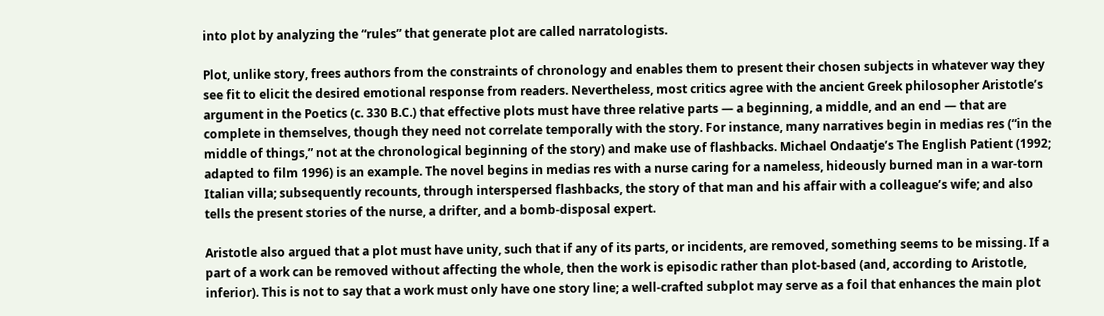into plot by analyzing the “rules” that generate plot are called narratologists.

Plot, unlike story, frees authors from the constraints of chronology and enables them to present their chosen subjects in whatever way they see fit to elicit the desired emotional response from readers. Nevertheless, most critics agree with the ancient Greek philosopher Aristotle’s argument in the Poetics (c. 330 B.C.) that effective plots must have three relative parts — a beginning, a middle, and an end — that are complete in themselves, though they need not correlate temporally with the story. For instance, many narratives begin in medias res (“in the middle of things,” not at the chronological beginning of the story) and make use of flashbacks. Michael Ondaatje’s The English Patient (1992; adapted to film 1996) is an example. The novel begins in medias res with a nurse caring for a nameless, hideously burned man in a war-torn Italian villa; subsequently recounts, through interspersed flashbacks, the story of that man and his affair with a colleague’s wife; and also tells the present stories of the nurse, a drifter, and a bomb-disposal expert.

Aristotle also argued that a plot must have unity, such that if any of its parts, or incidents, are removed, something seems to be missing. If a part of a work can be removed without affecting the whole, then the work is episodic rather than plot-based (and, according to Aristotle, inferior). This is not to say that a work must only have one story line; a well-crafted subplot may serve as a foil that enhances the main plot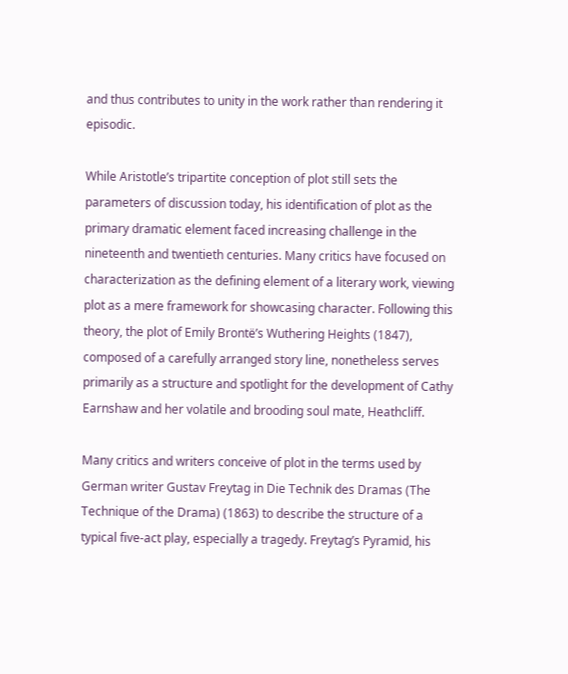and thus contributes to unity in the work rather than rendering it episodic.

While Aristotle’s tripartite conception of plot still sets the parameters of discussion today, his identification of plot as the primary dramatic element faced increasing challenge in the nineteenth and twentieth centuries. Many critics have focused on characterization as the defining element of a literary work, viewing plot as a mere framework for showcasing character. Following this theory, the plot of Emily Brontë’s Wuthering Heights (1847), composed of a carefully arranged story line, nonetheless serves primarily as a structure and spotlight for the development of Cathy Earnshaw and her volatile and brooding soul mate, Heathcliff.

Many critics and writers conceive of plot in the terms used by German writer Gustav Freytag in Die Technik des Dramas (The Technique of the Drama) (1863) to describe the structure of a typical five-act play, especially a tragedy. Freytag’s Pyramid, his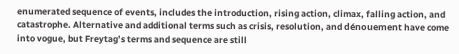enumerated sequence of events, includes the introduction, rising action, climax, falling action, and catastrophe. Alternative and additional terms such as crisis, resolution, and dénouement have come into vogue, but Freytag’s terms and sequence are still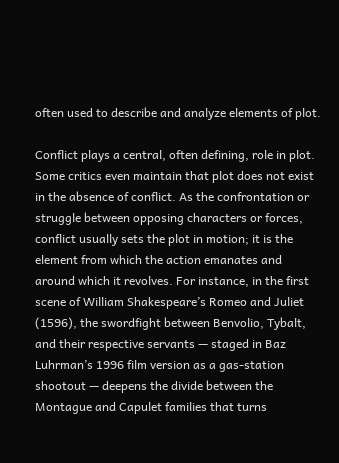often used to describe and analyze elements of plot.

Conflict plays a central, often defining, role in plot. Some critics even maintain that plot does not exist in the absence of conflict. As the confrontation or struggle between opposing characters or forces, conflict usually sets the plot in motion; it is the element from which the action emanates and around which it revolves. For instance, in the first scene of William Shakespeare’s Romeo and Juliet (1596), the swordfight between Benvolio, Tybalt, and their respective servants — staged in Baz Luhrman’s 1996 film version as a gas-station shootout — deepens the divide between the Montague and Capulet families that turns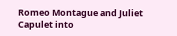Romeo Montague and Juliet Capulet into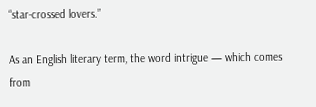“star-crossed lovers.”

As an English literary term, the word intrigue — which comes from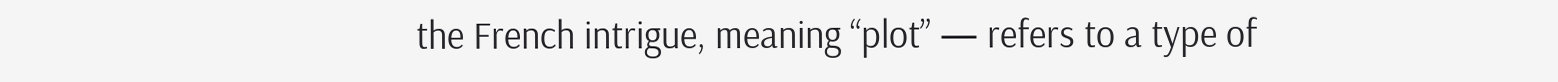the French intrigue, meaning “plot” — refers to a type of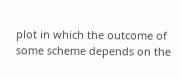plot in which the outcome of some scheme depends on the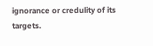ignorance or credulity of its targets.